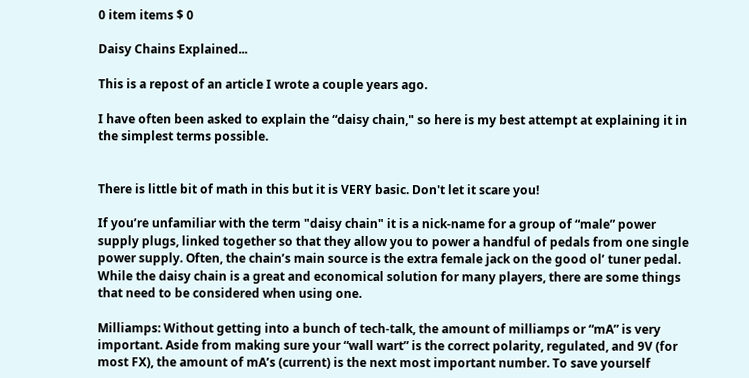0 item items $ 0

Daisy Chains Explained...

This is a repost of an article I wrote a couple years ago.

I have often been asked to explain the “daisy chain," so here is my best attempt at explaining it in the simplest terms possible.


There is little bit of math in this but it is VERY basic. Don't let it scare you!

If you’re unfamiliar with the term "daisy chain" it is a nick-name for a group of “male” power supply plugs, linked together so that they allow you to power a handful of pedals from one single power supply. Often, the chain’s main source is the extra female jack on the good ol’ tuner pedal. While the daisy chain is a great and economical solution for many players, there are some things that need to be considered when using one.

Milliamps: Without getting into a bunch of tech-talk, the amount of milliamps or “mA” is very important. Aside from making sure your “wall wart” is the correct polarity, regulated, and 9V (for most FX), the amount of mA’s (current) is the next most important number. To save yourself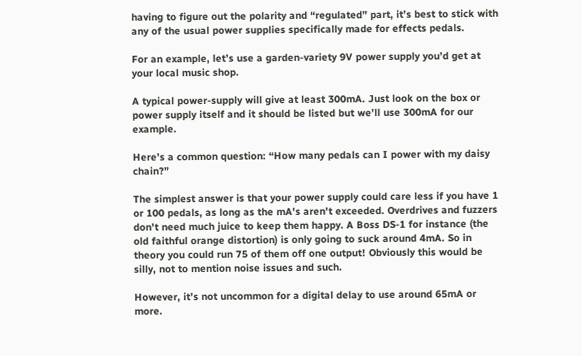having to figure out the polarity and “regulated” part, it’s best to stick with any of the usual power supplies specifically made for effects pedals.

For an example, let’s use a garden-variety 9V power supply you’d get at your local music shop.

A typical power-supply will give at least 300mA. Just look on the box or power supply itself and it should be listed but we’ll use 300mA for our example.

Here’s a common question: “How many pedals can I power with my daisy chain?”

The simplest answer is that your power supply could care less if you have 1 or 100 pedals, as long as the mA's aren't exceeded. Overdrives and fuzzers don't need much juice to keep them happy. A Boss DS-1 for instance (the old faithful orange distortion) is only going to suck around 4mA. So in theory you could run 75 of them off one output! Obviously this would be silly, not to mention noise issues and such.

However, it’s not uncommon for a digital delay to use around 65mA or more.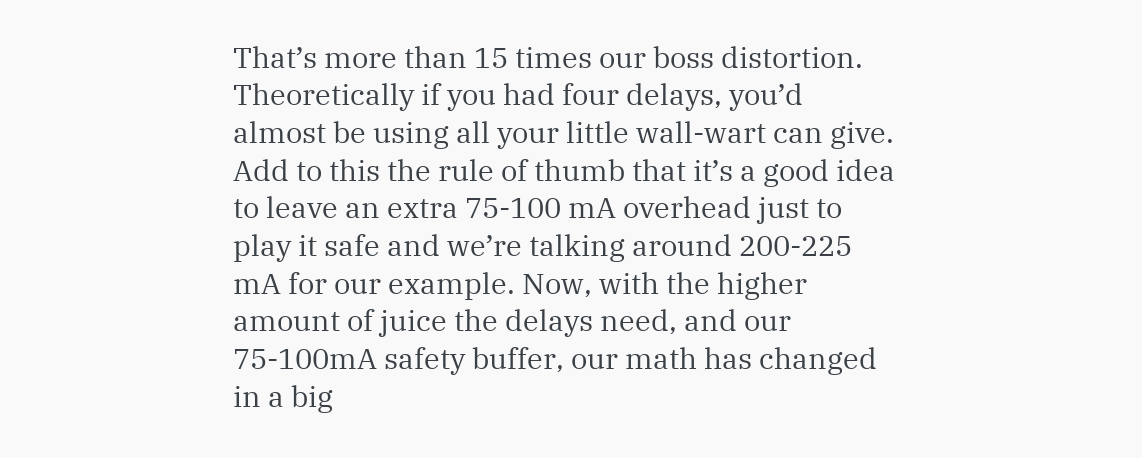That’s more than 15 times our boss distortion. Theoretically if you had four delays, you’d almost be using all your little wall-wart can give. Add to this the rule of thumb that it’s a good idea to leave an extra 75-100 mA overhead just to play it safe and we’re talking around 200-225 mA for our example. Now, with the higher amount of juice the delays need, and our 75-100mA safety buffer, our math has changed in a big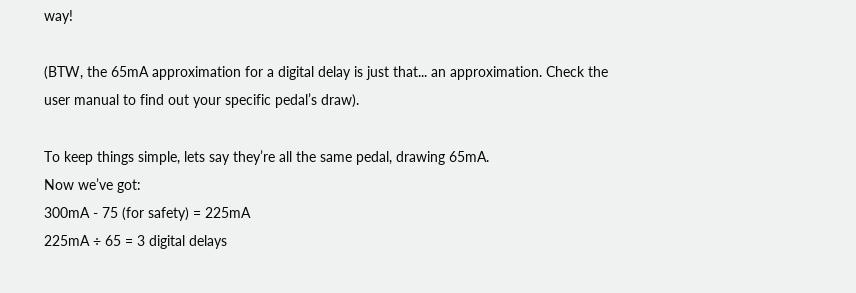way!

(BTW, the 65mA approximation for a digital delay is just that... an approximation. Check the user manual to find out your specific pedal’s draw).

To keep things simple, lets say they’re all the same pedal, drawing 65mA.
Now we’ve got:
300mA - 75 (for safety) = 225mA
225mA ÷ 65 = 3 digital delays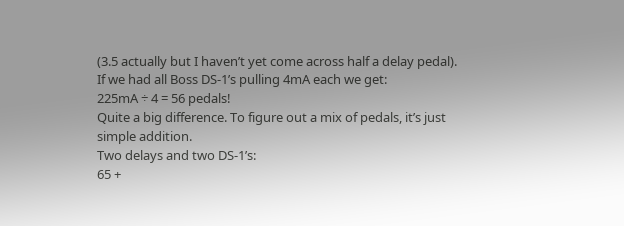(3.5 actually but I haven’t yet come across half a delay pedal).
If we had all Boss DS-1’s pulling 4mA each we get:
225mA ÷ 4 = 56 pedals!
Quite a big difference. To figure out a mix of pedals, it’s just simple addition.
Two delays and two DS-1’s:
65 +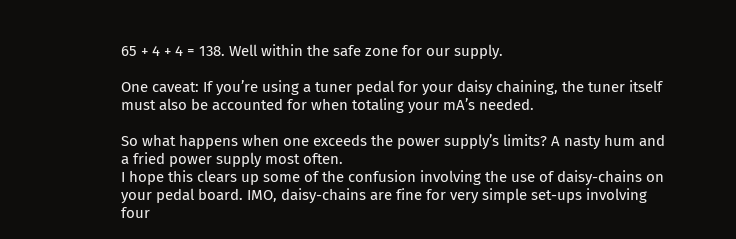65 + 4 + 4 = 138. Well within the safe zone for our supply.

One caveat: If you’re using a tuner pedal for your daisy chaining, the tuner itself must also be accounted for when totaling your mA’s needed.

So what happens when one exceeds the power supply’s limits? A nasty hum and a fried power supply most often.
I hope this clears up some of the confusion involving the use of daisy-chains on your pedal board. IMO, daisy-chains are fine for very simple set-ups involving four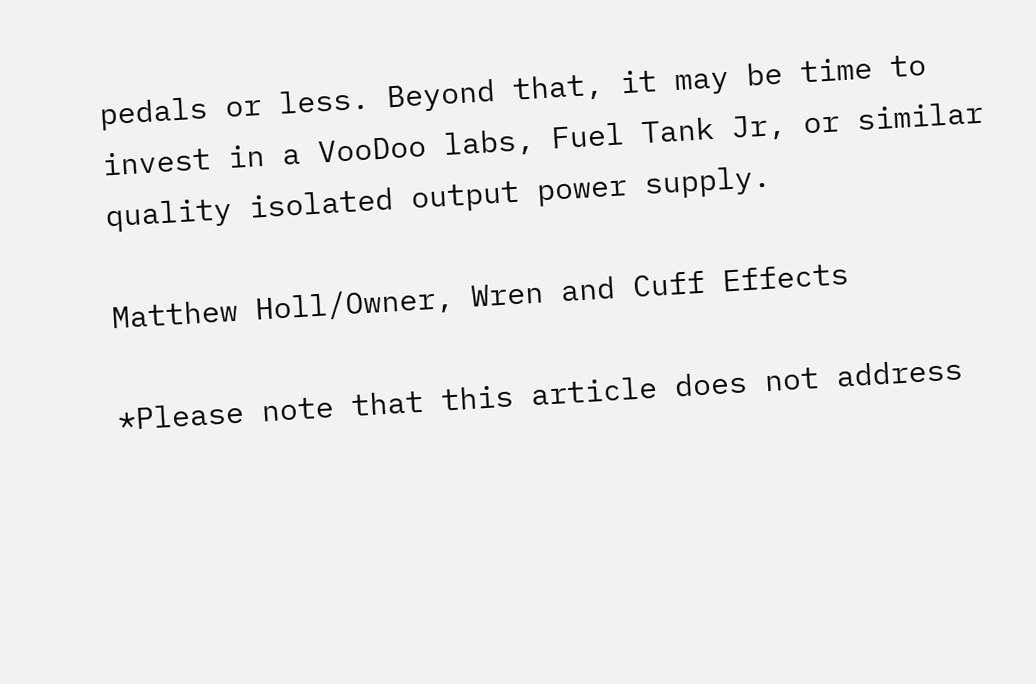pedals or less. Beyond that, it may be time to invest in a VooDoo labs, Fuel Tank Jr, or similar quality isolated output power supply.

Matthew Holl/Owner, Wren and Cuff Effects

*Please note that this article does not address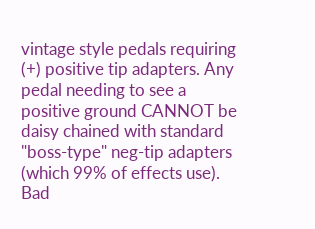vintage style pedals requiring (+) positive tip adapters. Any pedal needing to see a positive ground CANNOT be daisy chained with standard "boss-type" neg-tip adapters (which 99% of effects use). Bad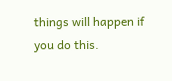things will happen if you do this.